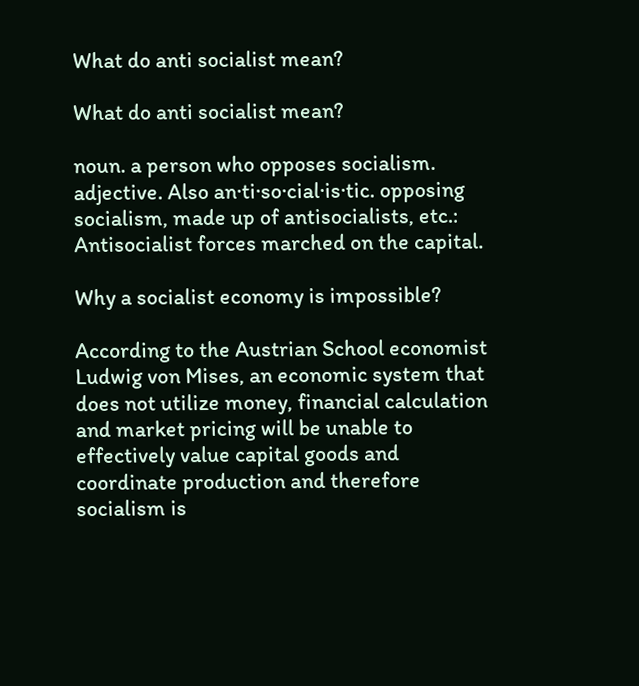What do anti socialist mean?

What do anti socialist mean?

noun. a person who opposes socialism. adjective. Also an·ti·so·cial·is·tic. opposing socialism, made up of antisocialists, etc.: Antisocialist forces marched on the capital.

Why a socialist economy is impossible?

According to the Austrian School economist Ludwig von Mises, an economic system that does not utilize money, financial calculation and market pricing will be unable to effectively value capital goods and coordinate production and therefore socialism is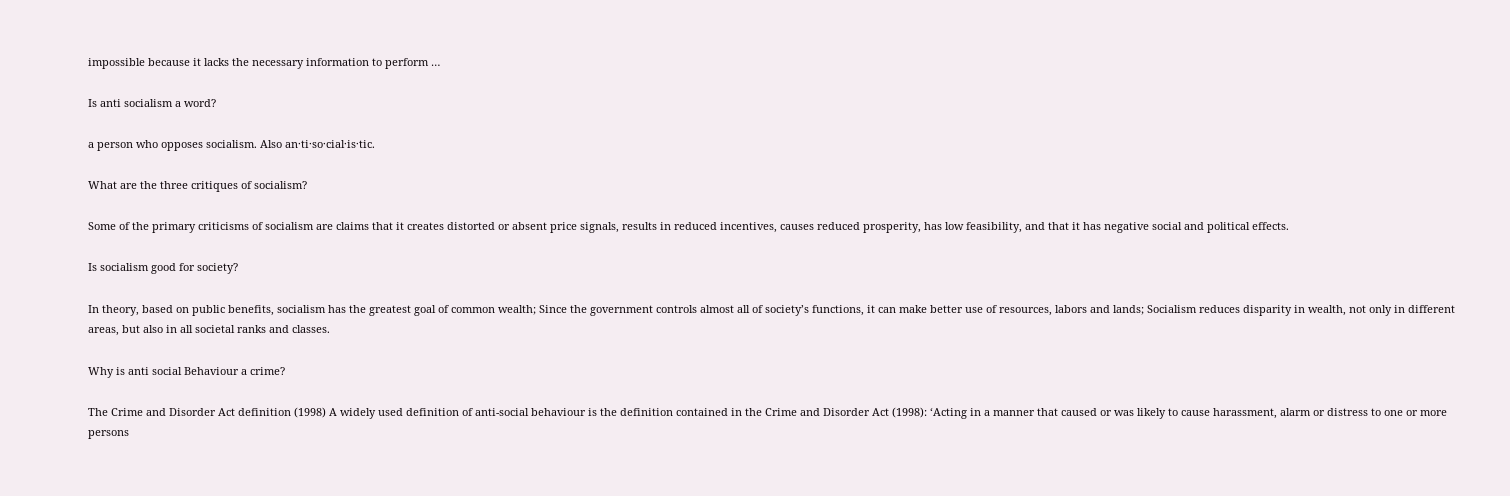impossible because it lacks the necessary information to perform …

Is anti socialism a word?

a person who opposes socialism. Also an·ti·so·cial·is·tic.

What are the three critiques of socialism?

Some of the primary criticisms of socialism are claims that it creates distorted or absent price signals, results in reduced incentives, causes reduced prosperity, has low feasibility, and that it has negative social and political effects.

Is socialism good for society?

In theory, based on public benefits, socialism has the greatest goal of common wealth; Since the government controls almost all of society’s functions, it can make better use of resources, labors and lands; Socialism reduces disparity in wealth, not only in different areas, but also in all societal ranks and classes.

Why is anti social Behaviour a crime?

The Crime and Disorder Act definition (1998) A widely used definition of anti-social behaviour is the definition contained in the Crime and Disorder Act (1998): ‘Acting in a manner that caused or was likely to cause harassment, alarm or distress to one or more persons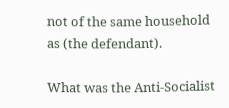not of the same household as (the defendant).

What was the Anti-Socialist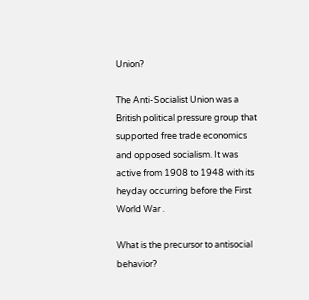Union?

The Anti-Socialist Union was a British political pressure group that supported free trade economics and opposed socialism. It was active from 1908 to 1948 with its heyday occurring before the First World War .

What is the precursor to antisocial behavior?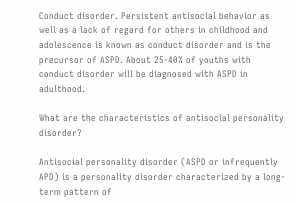Conduct disorder. Persistent antisocial behavior as well as a lack of regard for others in childhood and adolescence is known as conduct disorder and is the precursor of ASPD. About 25-40% of youths with conduct disorder will be diagnosed with ASPD in adulthood.

What are the characteristics of antisocial personality disorder?

Antisocial personality disorder (ASPD or infrequently APD) is a personality disorder characterized by a long-term pattern of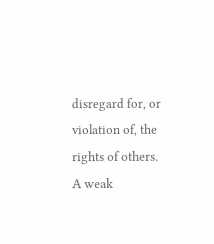disregard for, or violation of, the rights of others. A weak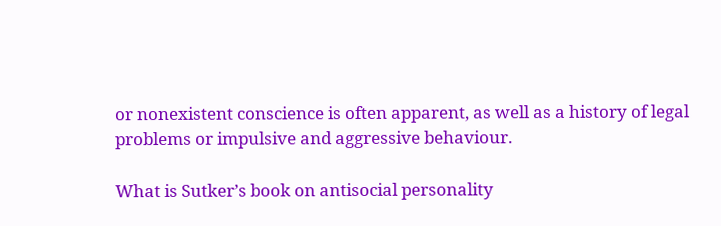or nonexistent conscience is often apparent, as well as a history of legal problems or impulsive and aggressive behaviour.

What is Sutker’s book on antisocial personality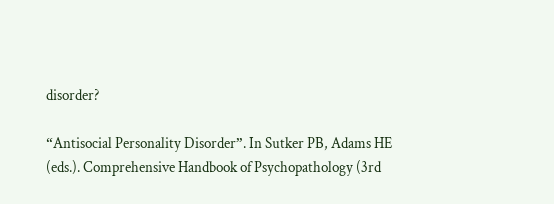disorder?

“Antisocial Personality Disorder”. In Sutker PB, Adams HE (eds.). Comprehensive Handbook of Psychopathology (3rd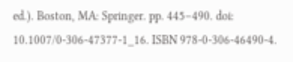ed.). Boston, MA: Springer. pp. 445–490. doi: 10.1007/0-306-47377-1_16. ISBN 978-0-306-46490-4.